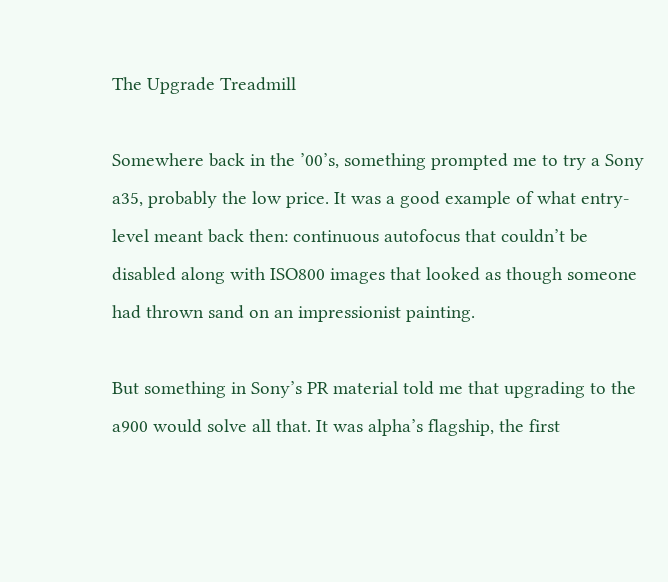The Upgrade Treadmill

Somewhere back in the ’00’s, something prompted me to try a Sony a35, probably the low price. It was a good example of what entry-level meant back then: continuous autofocus that couldn’t be disabled along with ISO800 images that looked as though someone had thrown sand on an impressionist painting.

But something in Sony’s PR material told me that upgrading to the a900 would solve all that. It was alpha’s flagship, the first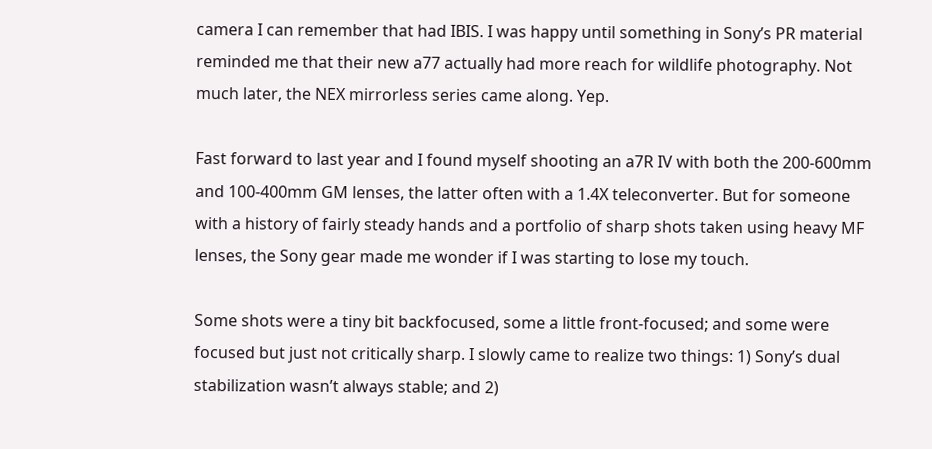camera I can remember that had IBIS. I was happy until something in Sony’s PR material reminded me that their new a77 actually had more reach for wildlife photography. Not much later, the NEX mirrorless series came along. Yep.

Fast forward to last year and I found myself shooting an a7R IV with both the 200-600mm and 100-400mm GM lenses, the latter often with a 1.4X teleconverter. But for someone with a history of fairly steady hands and a portfolio of sharp shots taken using heavy MF lenses, the Sony gear made me wonder if I was starting to lose my touch.

Some shots were a tiny bit backfocused, some a little front-focused; and some were focused but just not critically sharp. I slowly came to realize two things: 1) Sony’s dual stabilization wasn’t always stable; and 2)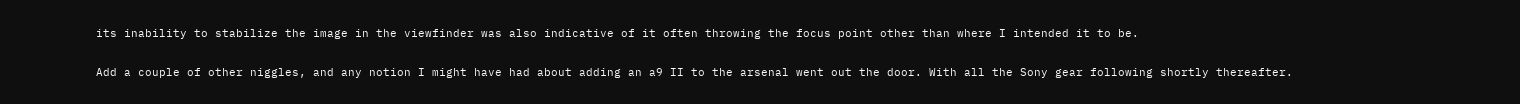its inability to stabilize the image in the viewfinder was also indicative of it often throwing the focus point other than where I intended it to be.

Add a couple of other niggles, and any notion I might have had about adding an a9 II to the arsenal went out the door. With all the Sony gear following shortly thereafter.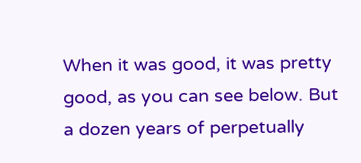When it was good, it was pretty good, as you can see below. But a dozen years of perpetually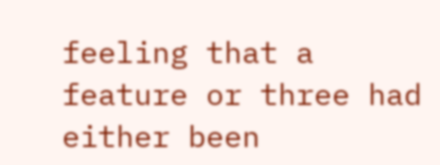feeling that a feature or three had either been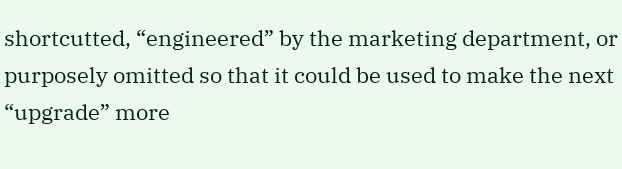shortcutted, “engineered” by the marketing department, or purposely omitted so that it could be used to make the next “upgrade” more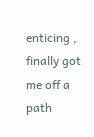enticing , finally got me off a path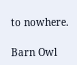to nowhere.

Barn Owl